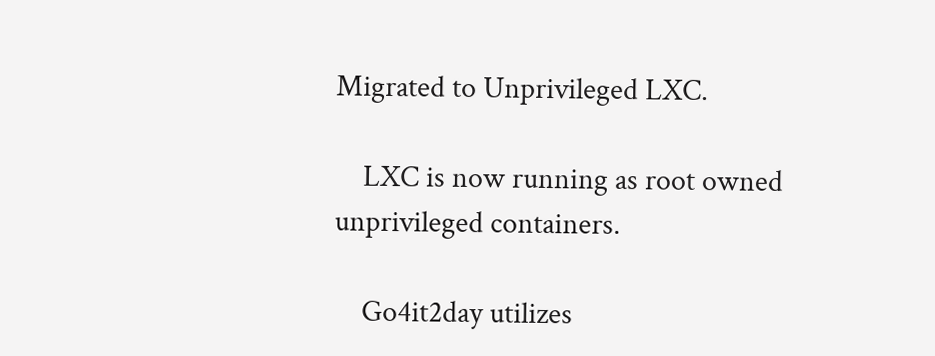Migrated to Unprivileged LXC.

    LXC is now running as root owned unprivileged containers.

    Go4it2day utilizes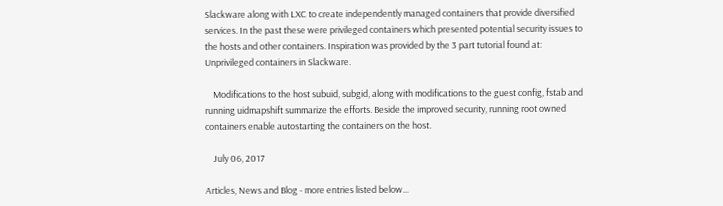Slackware along with LXC to create independently managed containers that provide diversified services. In the past these were privileged containers which presented potential security issues to the hosts and other containers. Inspiration was provided by the 3 part tutorial found at: Unprivileged containers in Slackware.

    Modifications to the host subuid, subgid, along with modifications to the guest config, fstab and running uidmapshift summarize the efforts. Beside the improved security, running root owned containers enable autostarting the containers on the host.

    July 06, 2017

Articles, News and Blog - more entries listed below...